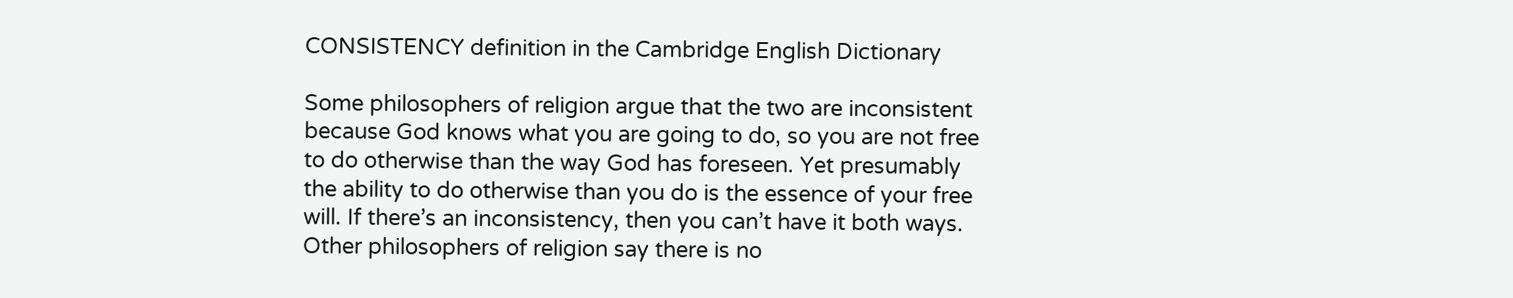CONSISTENCY definition in the Cambridge English Dictionary

Some philosophers of religion argue that the two are inconsistent because God knows what you are going to do, so you are not free to do otherwise than the way God has foreseen. Yet presumably the ability to do otherwise than you do is the essence of your free will. If there’s an inconsistency, then you can’t have it both ways. Other philosophers of religion say there is no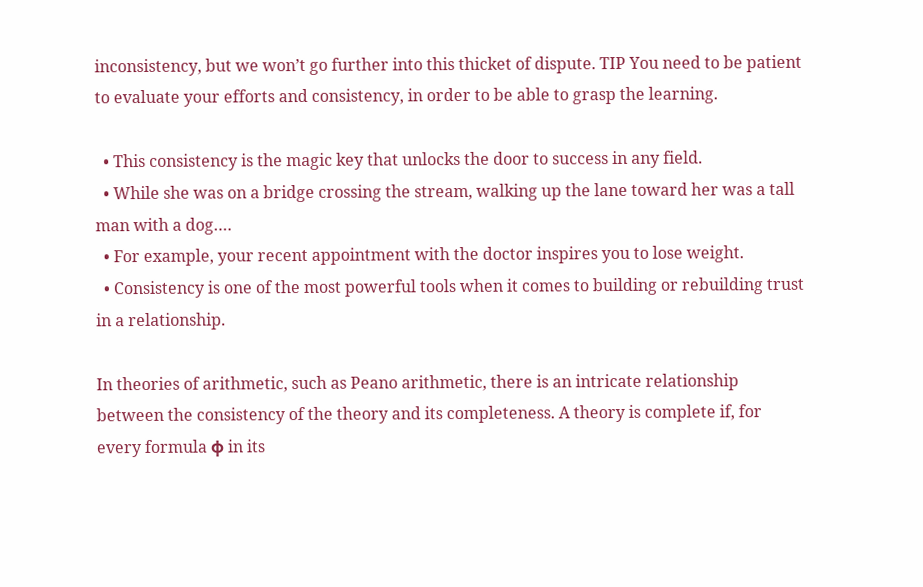inconsistency, but we won’t go further into this thicket of dispute. TIP You need to be patient to evaluate your efforts and consistency, in order to be able to grasp the learning.

  • This consistency is the magic key that unlocks the door to success in any field.
  • While she was on a bridge crossing the stream, walking up the lane toward her was a tall man with a dog….
  • For example, your recent appointment with the doctor inspires you to lose weight.
  • Consistency is one of the most powerful tools when it comes to building or rebuilding trust in a relationship.

In theories of arithmetic, such as Peano arithmetic, there is an intricate relationship between the consistency of the theory and its completeness. A theory is complete if, for every formula φ in its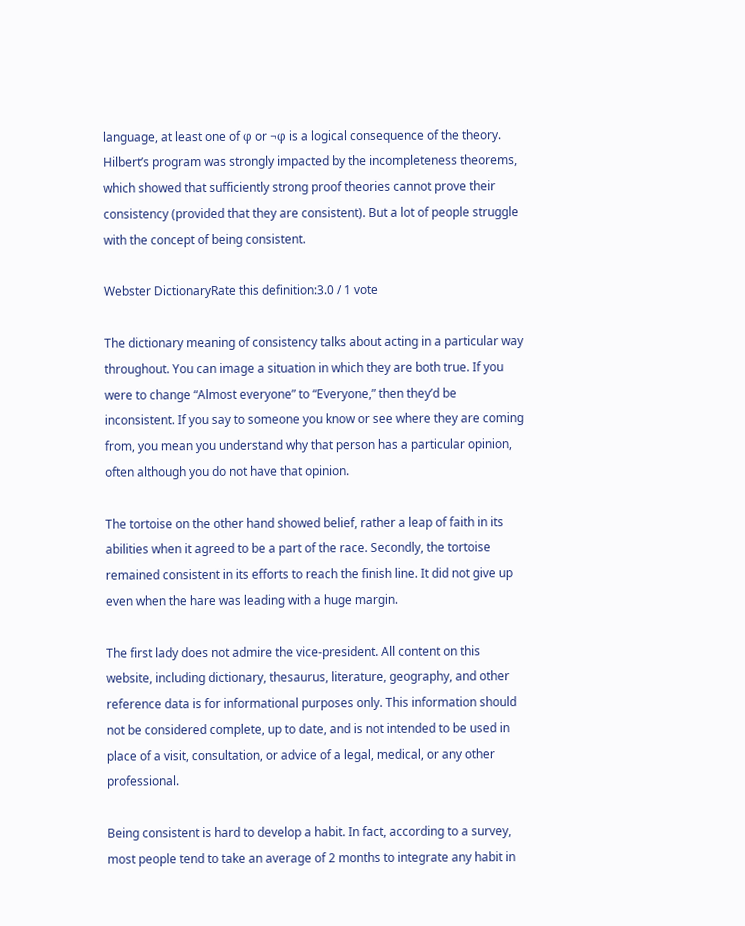language, at least one of φ or ¬φ is a logical consequence of the theory. Hilbert’s program was strongly impacted by the incompleteness theorems, which showed that sufficiently strong proof theories cannot prove their consistency (provided that they are consistent). But a lot of people struggle with the concept of being consistent.

Webster DictionaryRate this definition:3.0 / 1 vote

The dictionary meaning of consistency talks about acting in a particular way throughout. You can image a situation in which they are both true. If you were to change “Almost everyone” to “Everyone,” then they’d be inconsistent. If you say to someone you know or see where they are coming from, you mean you understand why that person has a particular opinion, often although you do not have that opinion.

The tortoise on the other hand showed belief, rather a leap of faith in its abilities when it agreed to be a part of the race. Secondly, the tortoise remained consistent in its efforts to reach the finish line. It did not give up even when the hare was leading with a huge margin.

The first lady does not admire the vice-president. All content on this website, including dictionary, thesaurus, literature, geography, and other reference data is for informational purposes only. This information should not be considered complete, up to date, and is not intended to be used in place of a visit, consultation, or advice of a legal, medical, or any other professional.

Being consistent is hard to develop a habit. In fact, according to a survey, most people tend to take an average of 2 months to integrate any habit in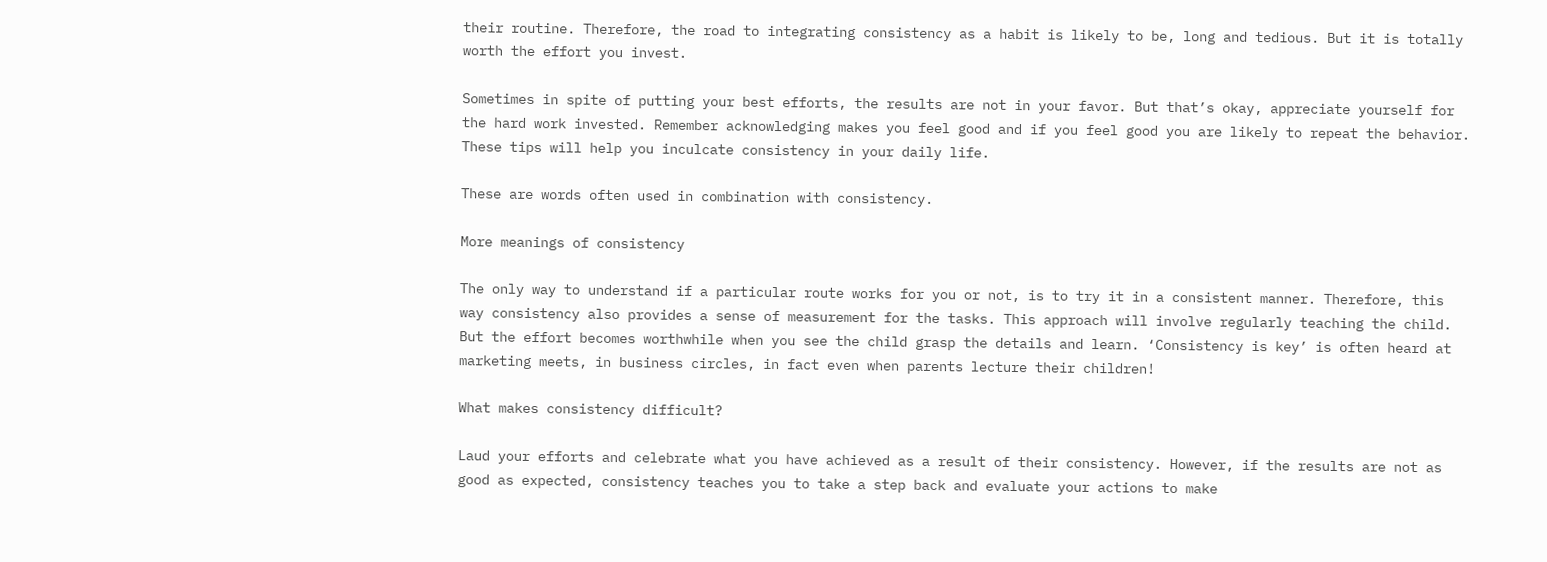their routine. Therefore, the road to integrating consistency as a habit is likely to be, long and tedious. But it is totally worth the effort you invest.

Sometimes in spite of putting your best efforts, the results are not in your favor. But that’s okay, appreciate yourself for the hard work invested. Remember acknowledging makes you feel good and if you feel good you are likely to repeat the behavior. These tips will help you inculcate consistency in your daily life.

These are words often used in combination with consistency.

More meanings of consistency

The only way to understand if a particular route works for you or not, is to try it in a consistent manner. Therefore, this way consistency also provides a sense of measurement for the tasks. This approach will involve regularly teaching the child. But the effort becomes worthwhile when you see the child grasp the details and learn. ‘Consistency is key’ is often heard at marketing meets, in business circles, in fact even when parents lecture their children!

What makes consistency difficult?

Laud your efforts and celebrate what you have achieved as a result of their consistency. However, if the results are not as good as expected, consistency teaches you to take a step back and evaluate your actions to make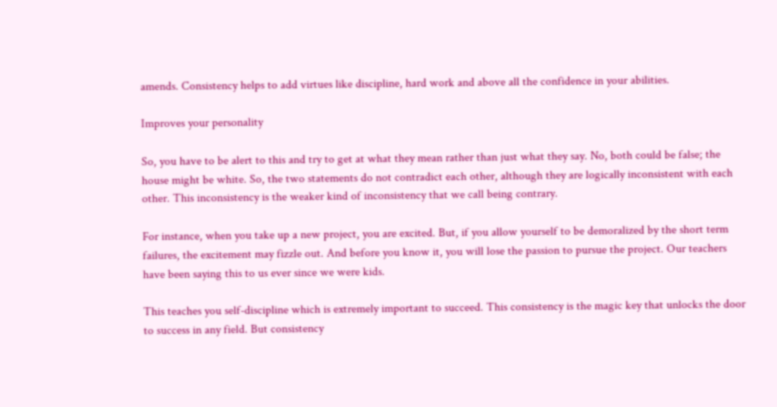amends. Consistency helps to add virtues like discipline, hard work and above all the confidence in your abilities.

Improves your personality

So, you have to be alert to this and try to get at what they mean rather than just what they say. No, both could be false; the house might be white. So, the two statements do not contradict each other, although they are logically inconsistent with each other. This inconsistency is the weaker kind of inconsistency that we call being contrary.

For instance, when you take up a new project, you are excited. But, if you allow yourself to be demoralized by the short term failures, the excitement may fizzle out. And before you know it, you will lose the passion to pursue the project. Our teachers have been saying this to us ever since we were kids.

This teaches you self-discipline which is extremely important to succeed. This consistency is the magic key that unlocks the door to success in any field. But consistency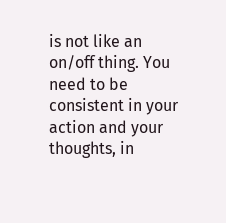is not like an on/off thing. You need to be consistent in your action and your thoughts, in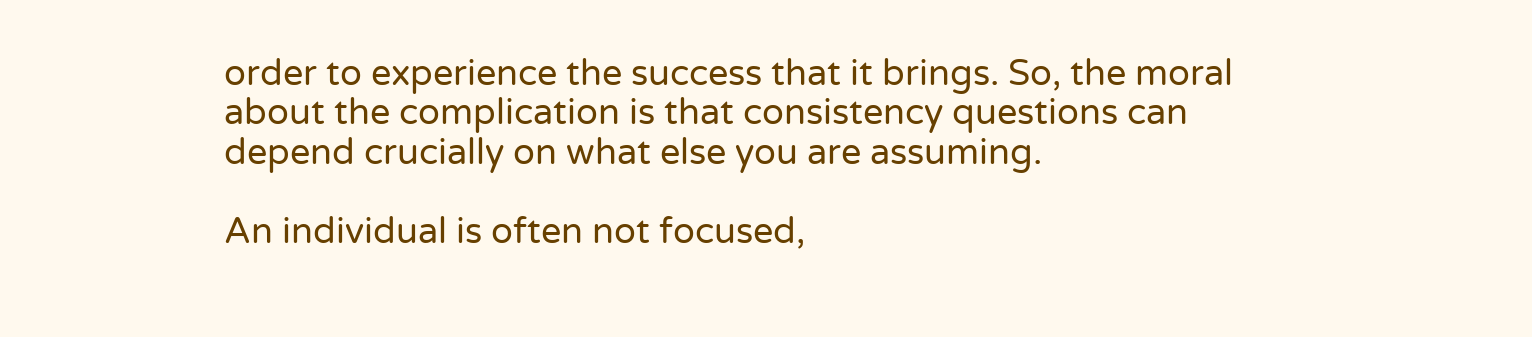order to experience the success that it brings. So, the moral about the complication is that consistency questions can depend crucially on what else you are assuming.

An individual is often not focused,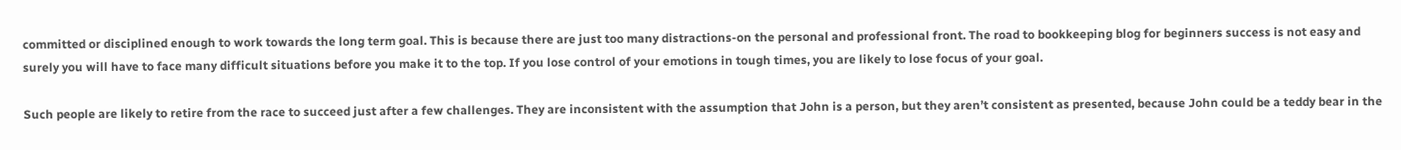committed or disciplined enough to work towards the long term goal. This is because there are just too many distractions-on the personal and professional front. The road to bookkeeping blog for beginners success is not easy and surely you will have to face many difficult situations before you make it to the top. If you lose control of your emotions in tough times, you are likely to lose focus of your goal.

Such people are likely to retire from the race to succeed just after a few challenges. They are inconsistent with the assumption that John is a person, but they aren’t consistent as presented, because John could be a teddy bear in the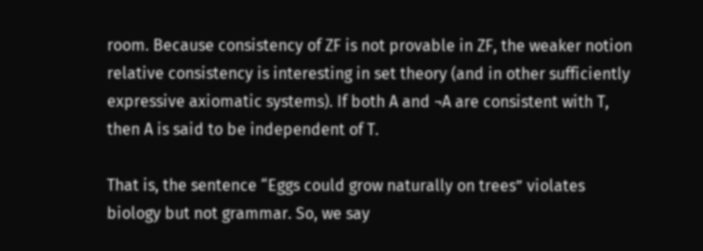room. Because consistency of ZF is not provable in ZF, the weaker notion relative consistency is interesting in set theory (and in other sufficiently expressive axiomatic systems). If both A and ¬A are consistent with T, then A is said to be independent of T.

That is, the sentence “Eggs could grow naturally on trees” violates biology but not grammar. So, we say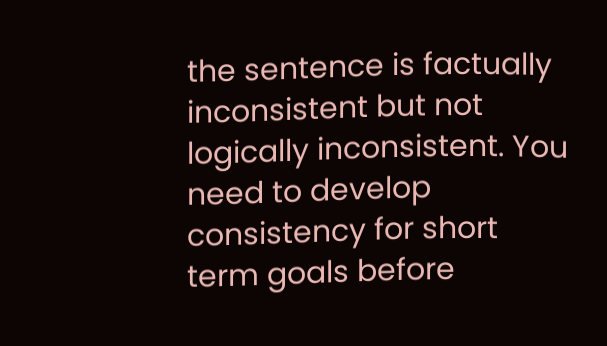the sentence is factually inconsistent but not logically inconsistent. You need to develop consistency for short term goals before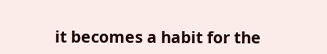it becomes a habit for the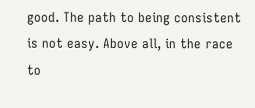good. The path to being consistent is not easy. Above all, in the race to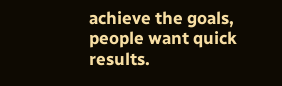achieve the goals, people want quick results.